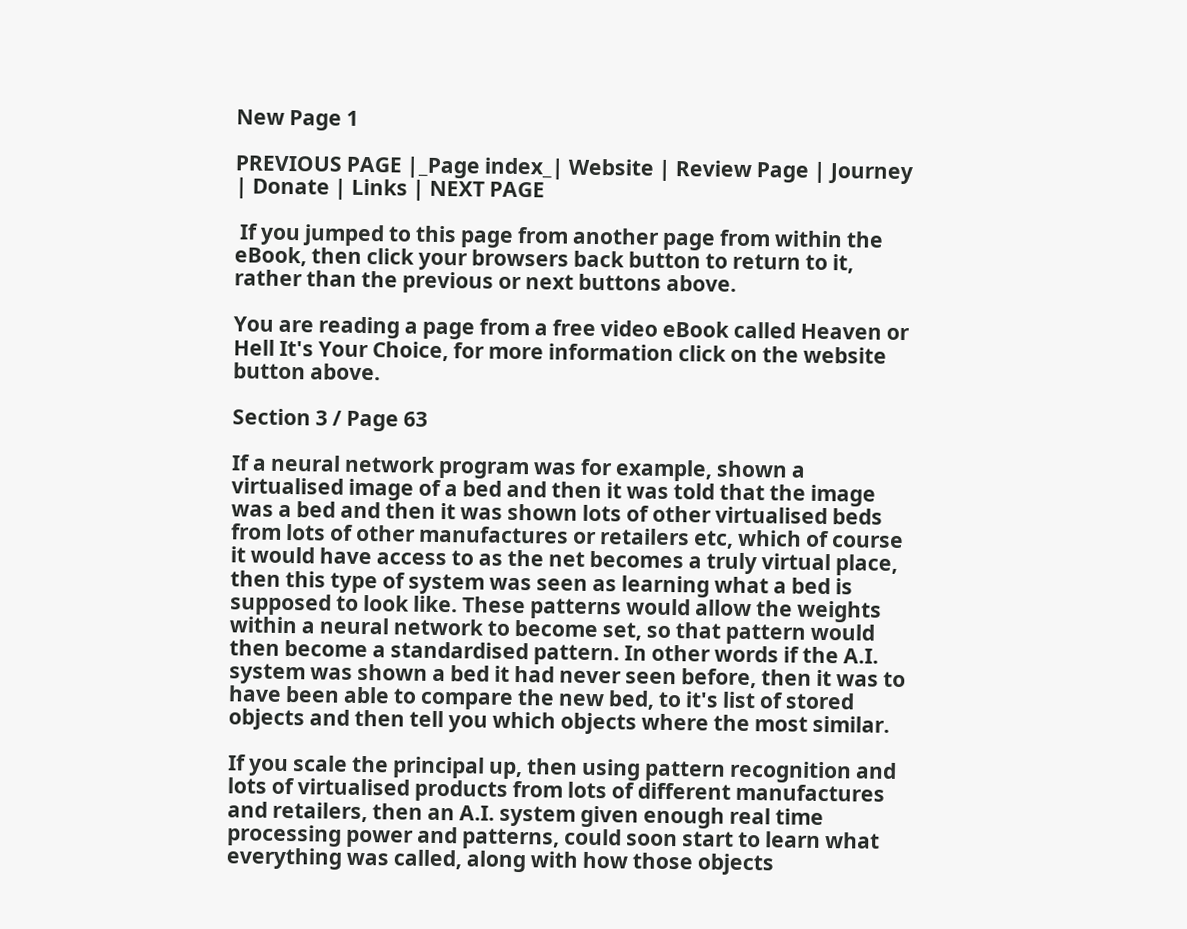New Page 1

PREVIOUS PAGE |_Page index_| Website | Review Page | Journey | Donate | Links | NEXT PAGE

 If you jumped to this page from another page from within the eBook, then click your browsers back button to return to it, rather than the previous or next buttons above.

You are reading a page from a free video eBook called Heaven or Hell It's Your Choice, for more information click on the website button above.

Section 3 / Page 63

If a neural network program was for example, shown a virtualised image of a bed and then it was told that the image was a bed and then it was shown lots of other virtualised beds from lots of other manufactures or retailers etc, which of course it would have access to as the net becomes a truly virtual place, then this type of system was seen as learning what a bed is supposed to look like. These patterns would allow the weights within a neural network to become set, so that pattern would then become a standardised pattern. In other words if the A.I. system was shown a bed it had never seen before, then it was to have been able to compare the new bed, to it's list of stored objects and then tell you which objects where the most similar.

If you scale the principal up, then using pattern recognition and lots of virtualised products from lots of different manufactures and retailers, then an A.I. system given enough real time processing power and patterns, could soon start to learn what everything was called, along with how those objects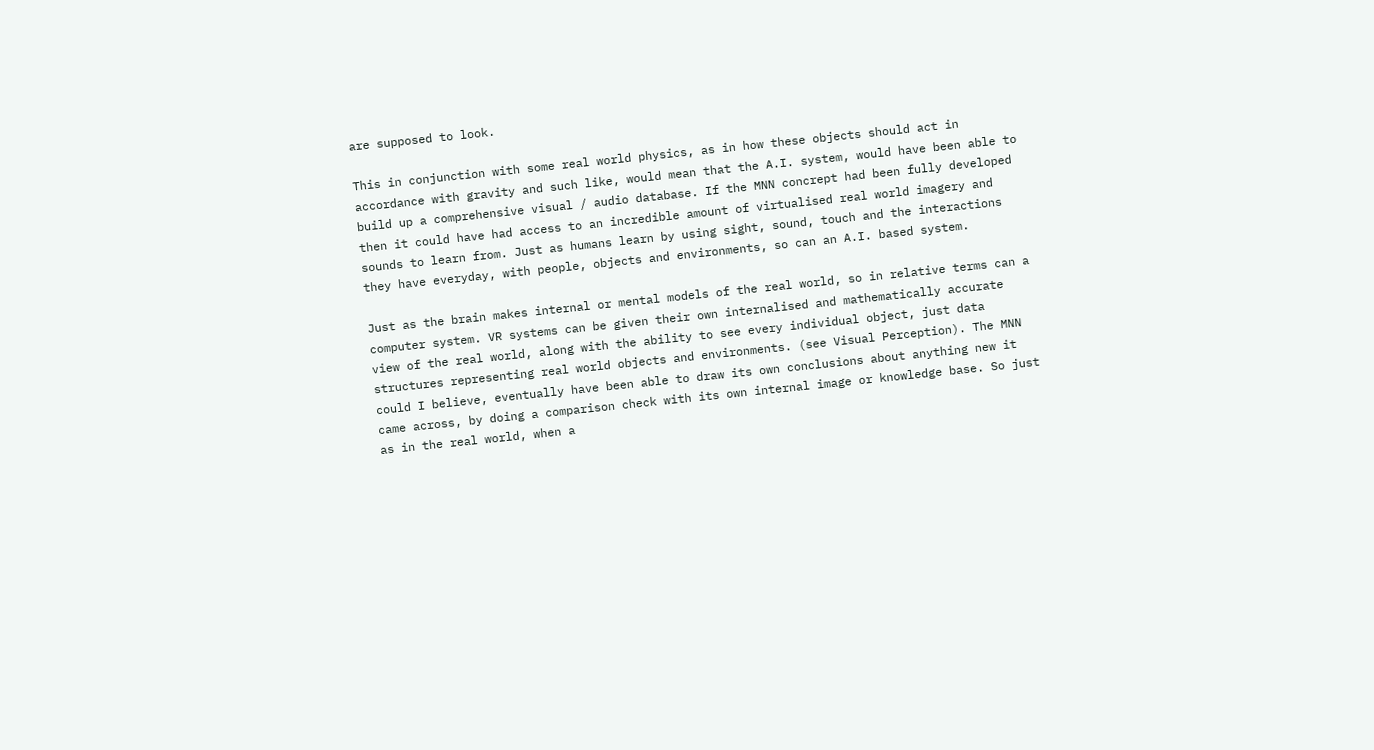are supposed to look.

This in conjunction with some real world physics, as in how these objects should act in accordance with gravity and such like, would mean that the A.I. system, would have been able to build up a comprehensive visual / audio database. If the MNN concrept had been fully developed then it could have had access to an incredible amount of virtualised real world imagery and sounds to learn from. Just as humans learn by using sight, sound, touch and the interactions they have everyday, with people, objects and environments, so can an A.I. based system.

Just as the brain makes internal or mental models of the real world, so in relative terms can a computer system. VR systems can be given their own internalised and mathematically accurate view of the real world, along with the ability to see every individual object, just data structures representing real world objects and environments. (see Visual Perception). The MNN could I believe, eventually have been able to draw its own conclusions about anything new it came across, by doing a comparison check with its own internal image or knowledge base. So just as in the real world, when a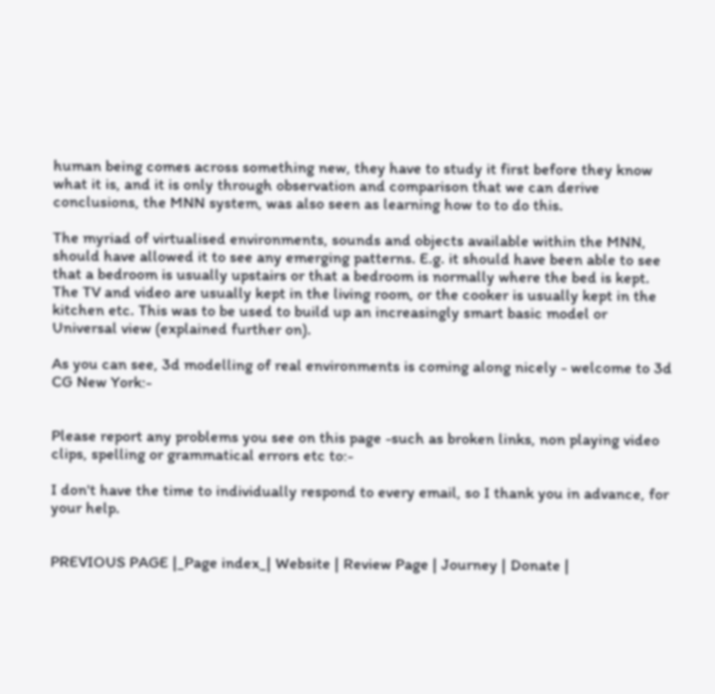human being comes across something new, they have to study it first before they know what it is, and it is only through observation and comparison that we can derive conclusions, the MNN system, was also seen as learning how to to do this.

The myriad of virtualised environments, sounds and objects available within the MNN, should have allowed it to see any emerging patterns. E.g. it should have been able to see that a bedroom is usually upstairs or that a bedroom is normally where the bed is kept. The TV and video are usually kept in the living room, or the cooker is usually kept in the kitchen etc. This was to be used to build up an increasingly smart basic model or Universal view (explained further on).

As you can see, 3d modelling of real environments is coming along nicely - welcome to 3d CG New York:-


Please report any problems you see on this page -such as broken links, non playing video clips, spelling or grammatical errors etc to:-

I don't have the time to individually respond to every email, so I thank you in advance, for your help.


PREVIOUS PAGE |_Page index_| Website | Review Page | Journey | Donate |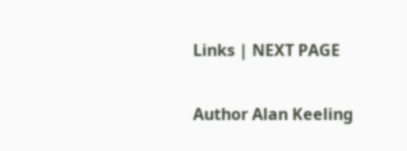Links | NEXT PAGE

Author Alan Keeling